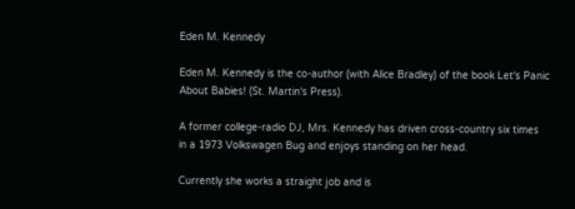Eden M. Kennedy

Eden M. Kennedy is the co-author (with Alice Bradley) of the book Let's Panic About Babies! (St. Martin's Press).

A former college-radio DJ, Mrs. Kennedy has driven cross-country six times in a 1973 Volkswagen Bug and enjoys standing on her head.

Currently she works a straight job and is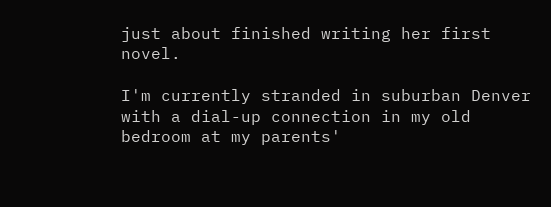just about finished writing her first novel.

I'm currently stranded in suburban Denver with a dial-up connection in my old bedroom at my parents'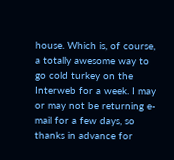house. Which is, of course, a totally awesome way to go cold turkey on the Interweb for a week. I may or may not be returning e-mail for a few days, so thanks in advance for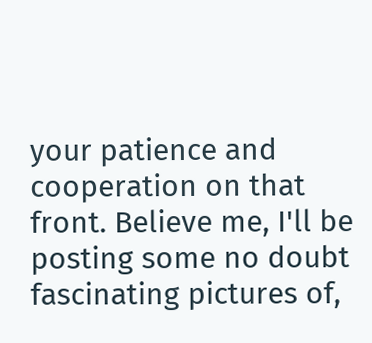your patience and cooperation on that front. Believe me, I'll be posting some no doubt fascinating pictures of,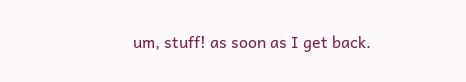um, stuff! as soon as I get back.